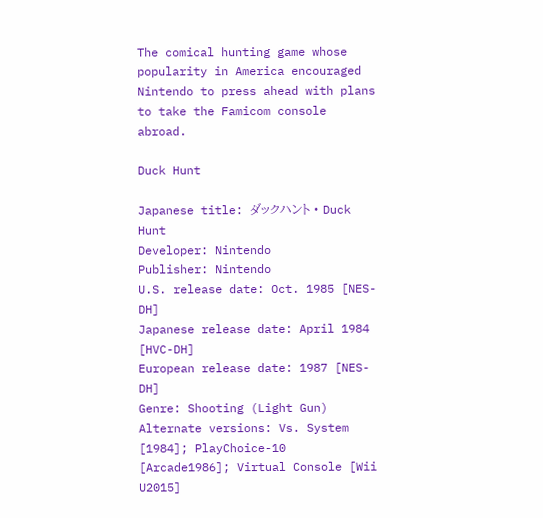The comical hunting game whose popularity in America encouraged Nintendo to press ahead with plans to take the Famicom console abroad.

Duck Hunt

Japanese title: ダックハント • Duck Hunt
Developer: Nintendo
Publisher: Nintendo
U.S. release date: Oct. 1985 [NES-DH]
Japanese release date: April 1984 [HVC-DH]
European release date: 1987 [NES-DH]
Genre: Shooting (Light Gun)
Alternate versions: Vs. System [1984]; PlayChoice-10 [Arcade1986]; Virtual Console [Wii U2015]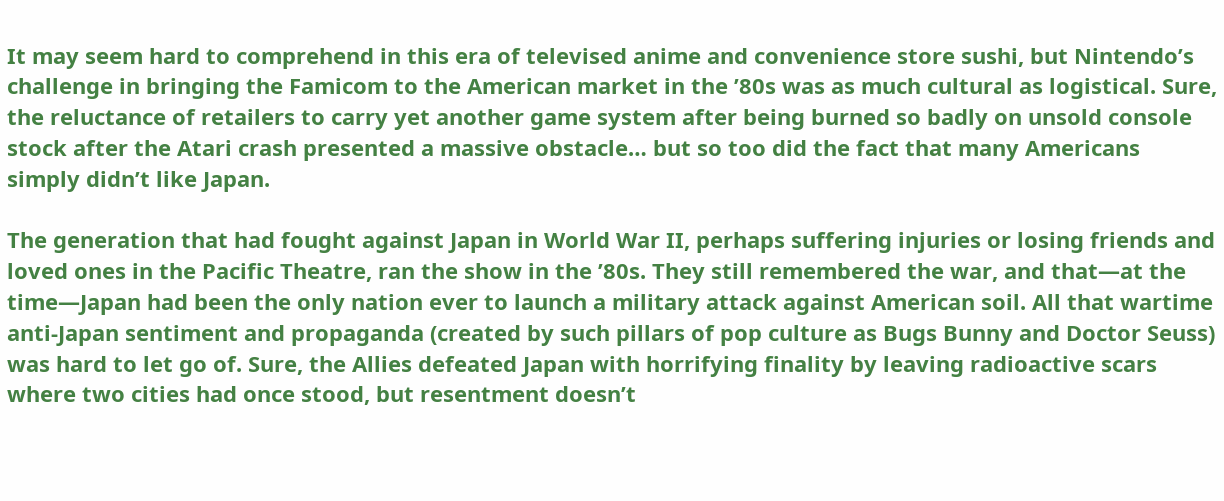It may seem hard to comprehend in this era of televised anime and convenience store sushi, but Nintendo’s challenge in bringing the Famicom to the American market in the ’80s was as much cultural as logistical. Sure, the reluctance of retailers to carry yet another game system after being burned so badly on unsold console stock after the Atari crash presented a massive obstacle… but so too did the fact that many Americans simply didn’t like Japan.

The generation that had fought against Japan in World War II, perhaps suffering injuries or losing friends and loved ones in the Pacific Theatre, ran the show in the ’80s. They still remembered the war, and that—at the time—Japan had been the only nation ever to launch a military attack against American soil. All that wartime anti-Japan sentiment and propaganda (created by such pillars of pop culture as Bugs Bunny and Doctor Seuss) was hard to let go of. Sure, the Allies defeated Japan with horrifying finality by leaving radioactive scars where two cities had once stood, but resentment doesn’t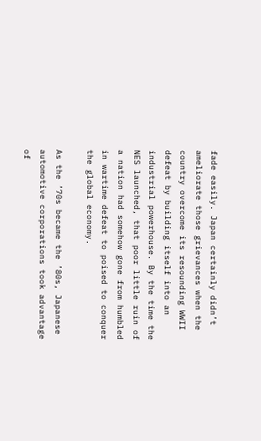fade easily. Japan certainly didn’t ameliorate those grievances when the country overcome its resounding WWII defeat by building itself into an industrial powerhouse. By the time the NES launched, that poor little ruin of a nation had somehow gone from humbled in wartime defeat to poised to conquer the global economy.

As the ’70s became the ’80s, Japanese automotive corporations took advantage of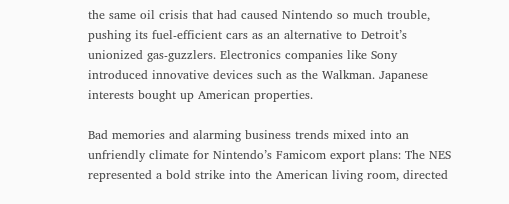the same oil crisis that had caused Nintendo so much trouble, pushing its fuel-efficient cars as an alternative to Detroit’s unionized gas-guzzlers. Electronics companies like Sony introduced innovative devices such as the Walkman. Japanese interests bought up American properties.

Bad memories and alarming business trends mixed into an unfriendly climate for Nintendo’s Famicom export plans: The NES represented a bold strike into the American living room, directed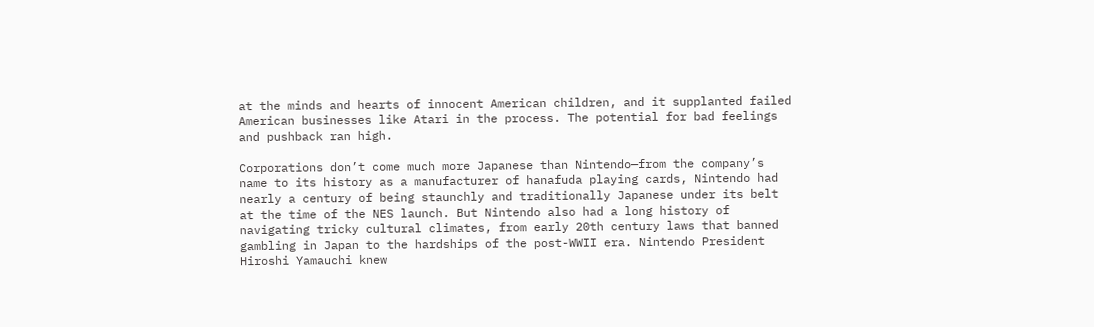at the minds and hearts of innocent American children, and it supplanted failed American businesses like Atari in the process. The potential for bad feelings and pushback ran high.

Corporations don’t come much more Japanese than Nintendo—from the company’s name to its history as a manufacturer of hanafuda playing cards, Nintendo had nearly a century of being staunchly and traditionally Japanese under its belt at the time of the NES launch. But Nintendo also had a long history of navigating tricky cultural climates, from early 20th century laws that banned gambling in Japan to the hardships of the post-WWII era. Nintendo President Hiroshi Yamauchi knew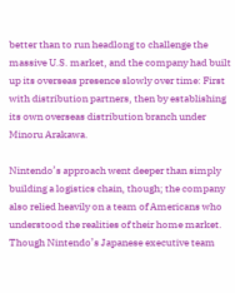better than to run headlong to challenge the massive U.S. market, and the company had built up its overseas presence slowly over time: First with distribution partners, then by establishing its own overseas distribution branch under Minoru Arakawa.

Nintendo’s approach went deeper than simply building a logistics chain, though; the company also relied heavily on a team of Americans who understood the realities of their home market. Though Nintendo’s Japanese executive team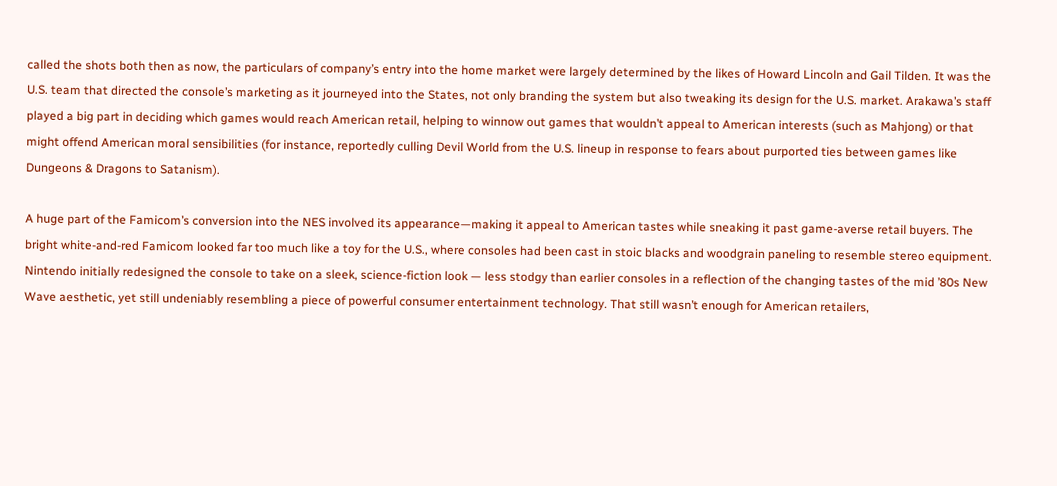called the shots both then as now, the particulars of company’s entry into the home market were largely determined by the likes of Howard Lincoln and Gail Tilden. It was the U.S. team that directed the console’s marketing as it journeyed into the States, not only branding the system but also tweaking its design for the U.S. market. Arakawa’s staff played a big part in deciding which games would reach American retail, helping to winnow out games that wouldn’t appeal to American interests (such as Mahjong) or that might offend American moral sensibilities (for instance, reportedly culling Devil World from the U.S. lineup in response to fears about purported ties between games like Dungeons & Dragons to Satanism).

A huge part of the Famicom’s conversion into the NES involved its appearance—making it appeal to American tastes while sneaking it past game-averse retail buyers. The bright white-and-red Famicom looked far too much like a toy for the U.S., where consoles had been cast in stoic blacks and woodgrain paneling to resemble stereo equipment. Nintendo initially redesigned the console to take on a sleek, science-fiction look — less stodgy than earlier consoles in a reflection of the changing tastes of the mid ’80s New Wave aesthetic, yet still undeniably resembling a piece of powerful consumer entertainment technology. That still wasn’t enough for American retailers,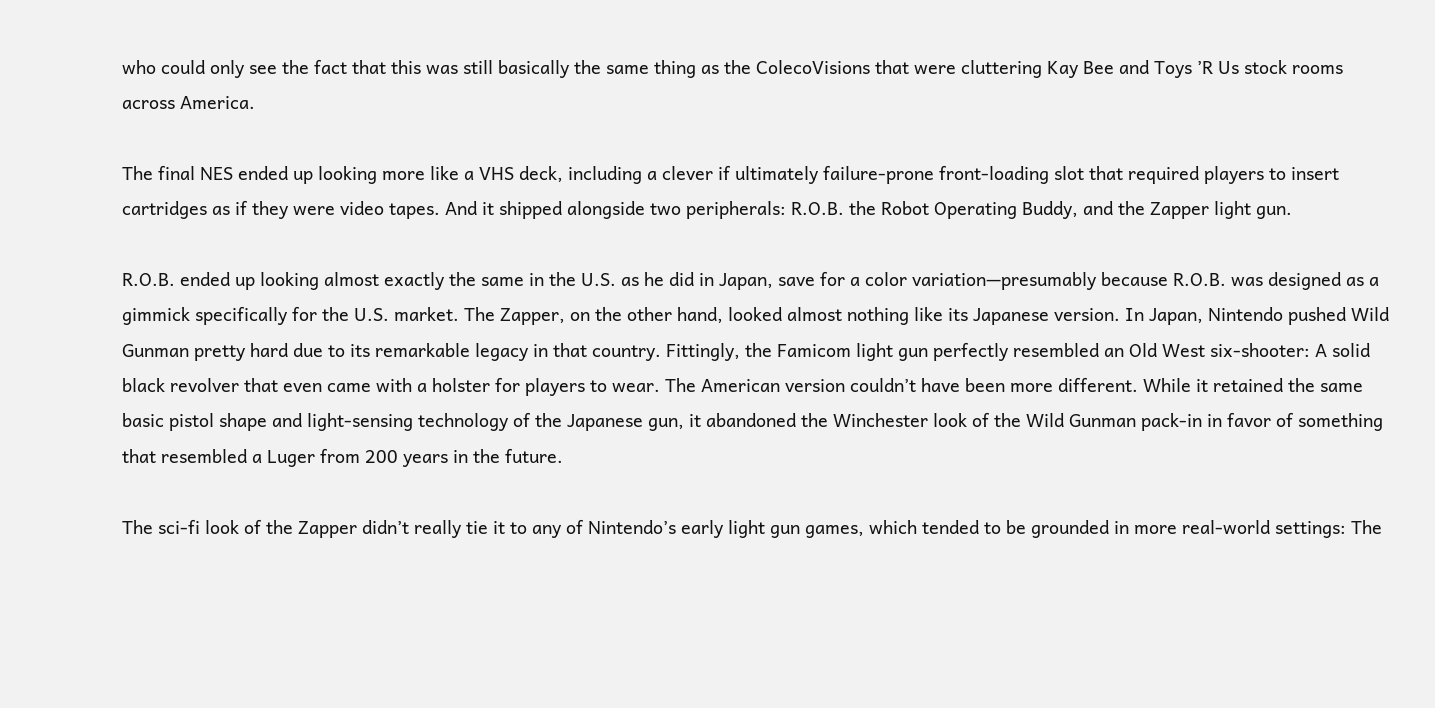who could only see the fact that this was still basically the same thing as the ColecoVisions that were cluttering Kay Bee and Toys ’R Us stock rooms across America.

The final NES ended up looking more like a VHS deck, including a clever if ultimately failure-prone front-loading slot that required players to insert cartridges as if they were video tapes. And it shipped alongside two peripherals: R.O.B. the Robot Operating Buddy, and the Zapper light gun.

R.O.B. ended up looking almost exactly the same in the U.S. as he did in Japan, save for a color variation—presumably because R.O.B. was designed as a gimmick specifically for the U.S. market. The Zapper, on the other hand, looked almost nothing like its Japanese version. In Japan, Nintendo pushed Wild Gunman pretty hard due to its remarkable legacy in that country. Fittingly, the Famicom light gun perfectly resembled an Old West six-shooter: A solid black revolver that even came with a holster for players to wear. The American version couldn’t have been more different. While it retained the same basic pistol shape and light-sensing technology of the Japanese gun, it abandoned the Winchester look of the Wild Gunman pack-in in favor of something that resembled a Luger from 200 years in the future.

The sci-fi look of the Zapper didn’t really tie it to any of Nintendo’s early light gun games, which tended to be grounded in more real-world settings: The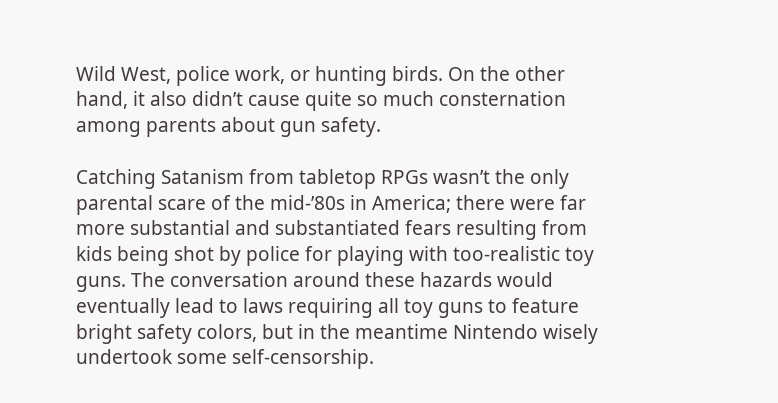Wild West, police work, or hunting birds. On the other hand, it also didn’t cause quite so much consternation among parents about gun safety.

Catching Satanism from tabletop RPGs wasn’t the only parental scare of the mid-’80s in America; there were far more substantial and substantiated fears resulting from kids being shot by police for playing with too-realistic toy guns. The conversation around these hazards would eventually lead to laws requiring all toy guns to feature bright safety colors, but in the meantime Nintendo wisely undertook some self-censorship.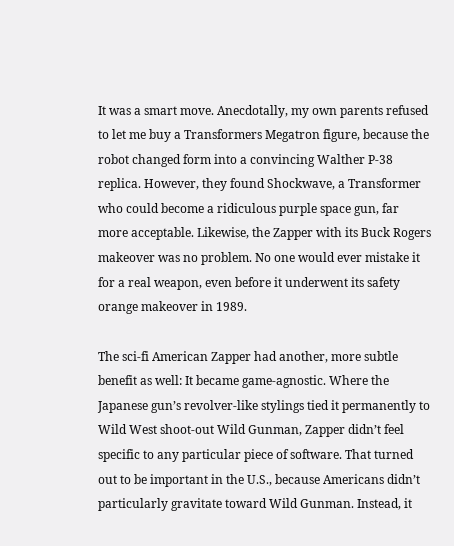It was a smart move. Anecdotally, my own parents refused to let me buy a Transformers Megatron figure, because the robot changed form into a convincing Walther P-38 replica. However, they found Shockwave, a Transformer who could become a ridiculous purple space gun, far more acceptable. Likewise, the Zapper with its Buck Rogers makeover was no problem. No one would ever mistake it for a real weapon, even before it underwent its safety orange makeover in 1989.

The sci-fi American Zapper had another, more subtle benefit as well: It became game-agnostic. Where the Japanese gun’s revolver-like stylings tied it permanently to Wild West shoot-out Wild Gunman, Zapper didn’t feel specific to any particular piece of software. That turned out to be important in the U.S., because Americans didn’t particularly gravitate toward Wild Gunman. Instead, it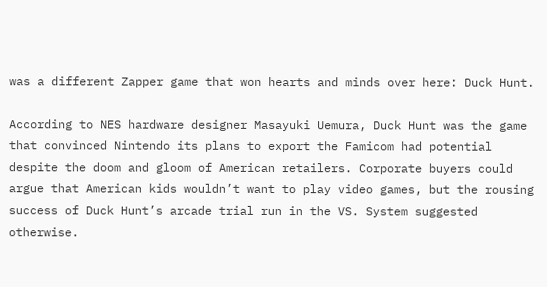was a different Zapper game that won hearts and minds over here: Duck Hunt.

According to NES hardware designer Masayuki Uemura, Duck Hunt was the game that convinced Nintendo its plans to export the Famicom had potential despite the doom and gloom of American retailers. Corporate buyers could argue that American kids wouldn’t want to play video games, but the rousing success of Duck Hunt’s arcade trial run in the VS. System suggested otherwise.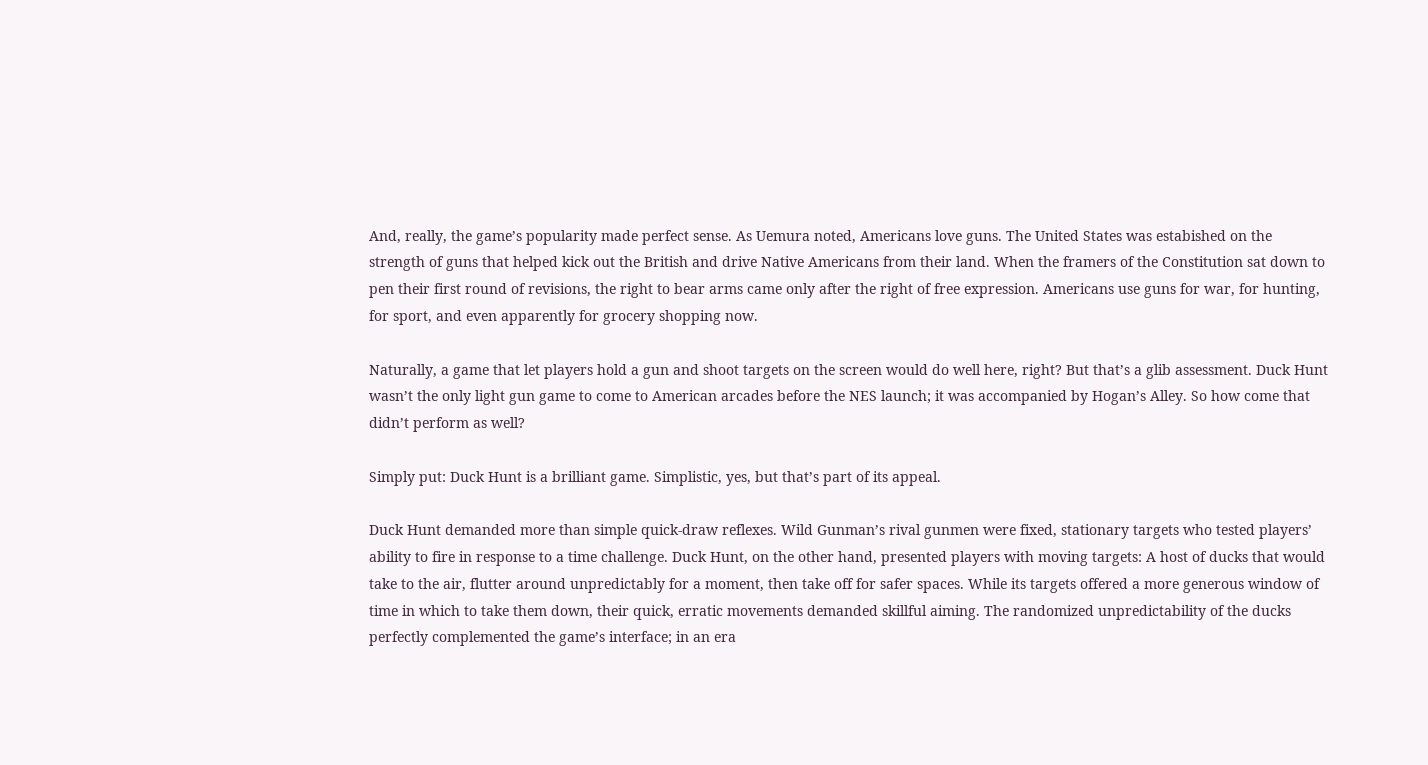And, really, the game’s popularity made perfect sense. As Uemura noted, Americans love guns. The United States was estabished on the strength of guns that helped kick out the British and drive Native Americans from their land. When the framers of the Constitution sat down to pen their first round of revisions, the right to bear arms came only after the right of free expression. Americans use guns for war, for hunting, for sport, and even apparently for grocery shopping now.

Naturally, a game that let players hold a gun and shoot targets on the screen would do well here, right? But that’s a glib assessment. Duck Hunt wasn’t the only light gun game to come to American arcades before the NES launch; it was accompanied by Hogan’s Alley. So how come that didn’t perform as well?

Simply put: Duck Hunt is a brilliant game. Simplistic, yes, but that’s part of its appeal.

Duck Hunt demanded more than simple quick-draw reflexes. Wild Gunman’s rival gunmen were fixed, stationary targets who tested players’ ability to fire in response to a time challenge. Duck Hunt, on the other hand, presented players with moving targets: A host of ducks that would take to the air, flutter around unpredictably for a moment, then take off for safer spaces. While its targets offered a more generous window of time in which to take them down, their quick, erratic movements demanded skillful aiming. The randomized unpredictability of the ducks perfectly complemented the game’s interface; in an era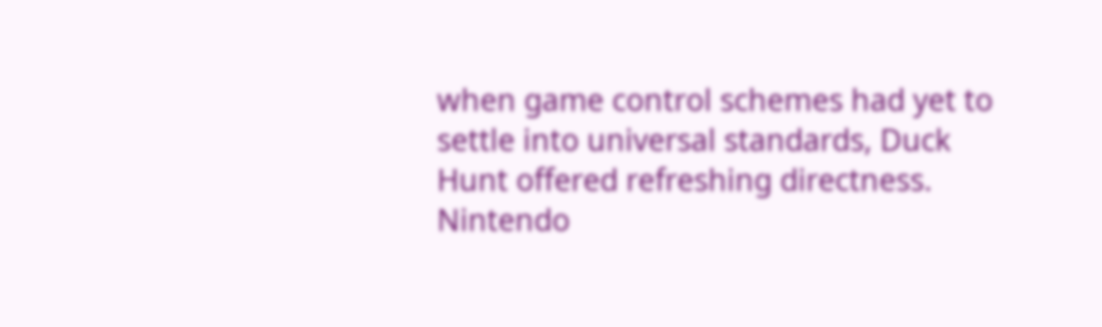when game control schemes had yet to settle into universal standards, Duck Hunt offered refreshing directness. Nintendo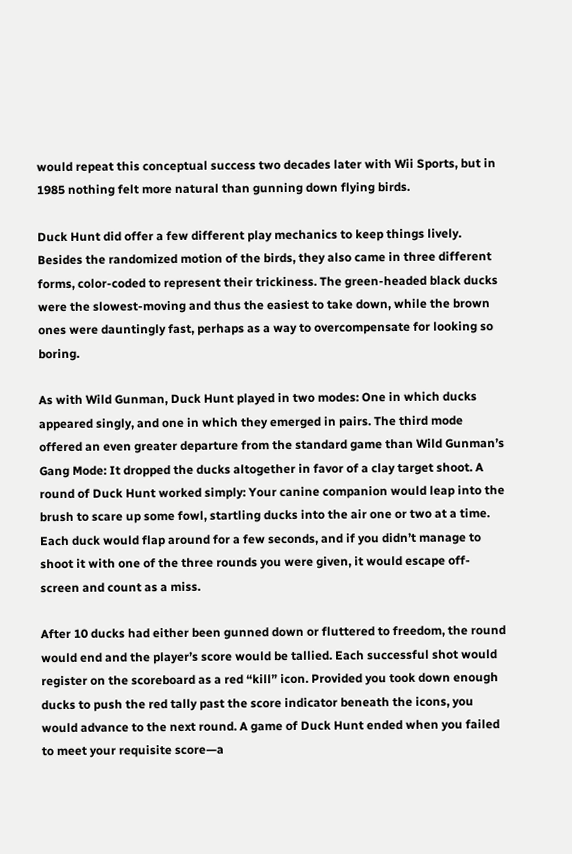would repeat this conceptual success two decades later with Wii Sports, but in 1985 nothing felt more natural than gunning down flying birds.

Duck Hunt did offer a few different play mechanics to keep things lively. Besides the randomized motion of the birds, they also came in three different forms, color-coded to represent their trickiness. The green-headed black ducks were the slowest-moving and thus the easiest to take down, while the brown ones were dauntingly fast, perhaps as a way to overcompensate for looking so boring.

As with Wild Gunman, Duck Hunt played in two modes: One in which ducks appeared singly, and one in which they emerged in pairs. The third mode offered an even greater departure from the standard game than Wild Gunman’s Gang Mode: It dropped the ducks altogether in favor of a clay target shoot. A round of Duck Hunt worked simply: Your canine companion would leap into the brush to scare up some fowl, startling ducks into the air one or two at a time. Each duck would flap around for a few seconds, and if you didn’t manage to shoot it with one of the three rounds you were given, it would escape off-screen and count as a miss.

After 10 ducks had either been gunned down or fluttered to freedom, the round would end and the player’s score would be tallied. Each successful shot would register on the scoreboard as a red “kill” icon. Provided you took down enough ducks to push the red tally past the score indicator beneath the icons, you would advance to the next round. A game of Duck Hunt ended when you failed to meet your requisite score—a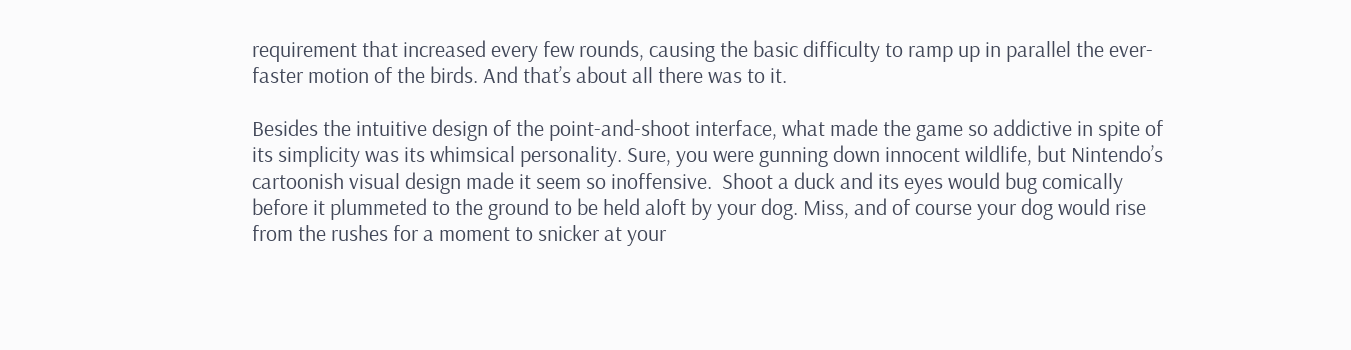requirement that increased every few rounds, causing the basic difficulty to ramp up in parallel the ever-faster motion of the birds. And that’s about all there was to it.

Besides the intuitive design of the point-and-shoot interface, what made the game so addictive in spite of its simplicity was its whimsical personality. Sure, you were gunning down innocent wildlife, but Nintendo’s cartoonish visual design made it seem so inoffensive.  Shoot a duck and its eyes would bug comically before it plummeted to the ground to be held aloft by your dog. Miss, and of course your dog would rise from the rushes for a moment to snicker at your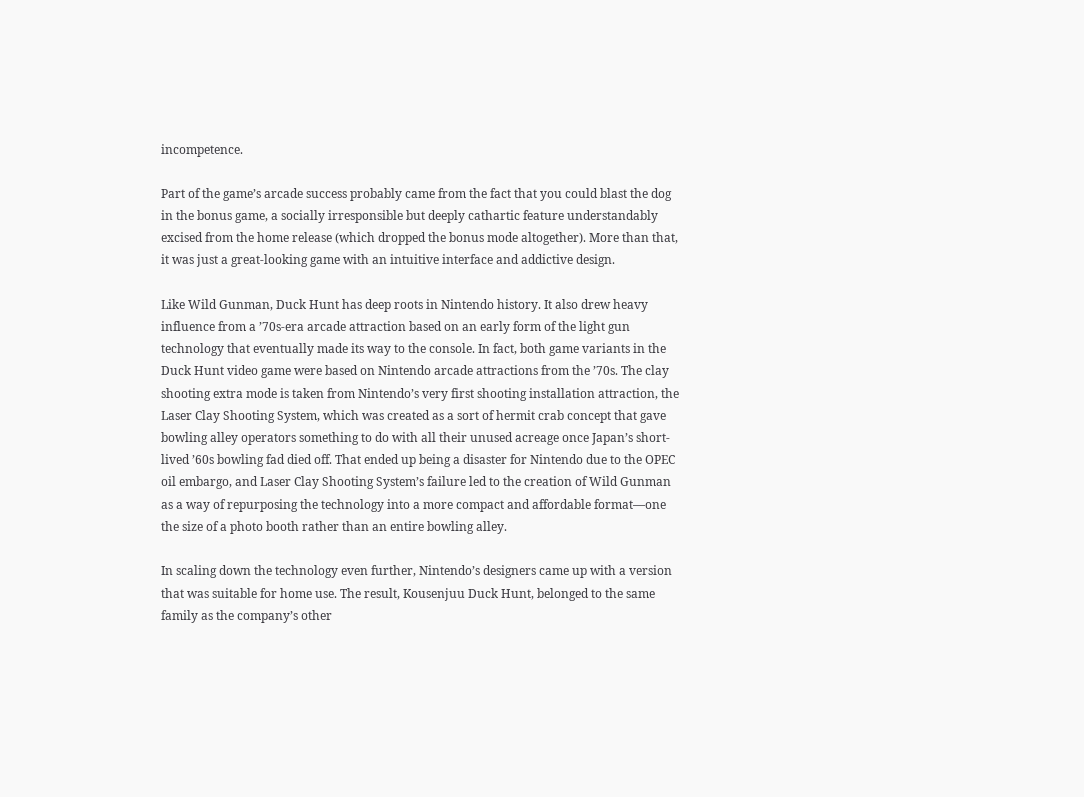incompetence.

Part of the game’s arcade success probably came from the fact that you could blast the dog in the bonus game, a socially irresponsible but deeply cathartic feature understandably excised from the home release (which dropped the bonus mode altogether). More than that, it was just a great-looking game with an intuitive interface and addictive design.

Like Wild Gunman, Duck Hunt has deep roots in Nintendo history. It also drew heavy influence from a ’70s-era arcade attraction based on an early form of the light gun technology that eventually made its way to the console. In fact, both game variants in the Duck Hunt video game were based on Nintendo arcade attractions from the ’70s. The clay shooting extra mode is taken from Nintendo’s very first shooting installation attraction, the Laser Clay Shooting System, which was created as a sort of hermit crab concept that gave bowling alley operators something to do with all their unused acreage once Japan’s short-lived ’60s bowling fad died off. That ended up being a disaster for Nintendo due to the OPEC oil embargo, and Laser Clay Shooting System’s failure led to the creation of Wild Gunman as a way of repurposing the technology into a more compact and affordable format—one the size of a photo booth rather than an entire bowling alley.

In scaling down the technology even further, Nintendo’s designers came up with a version that was suitable for home use. The result, Kousenjuu Duck Hunt, belonged to the same family as the company’s other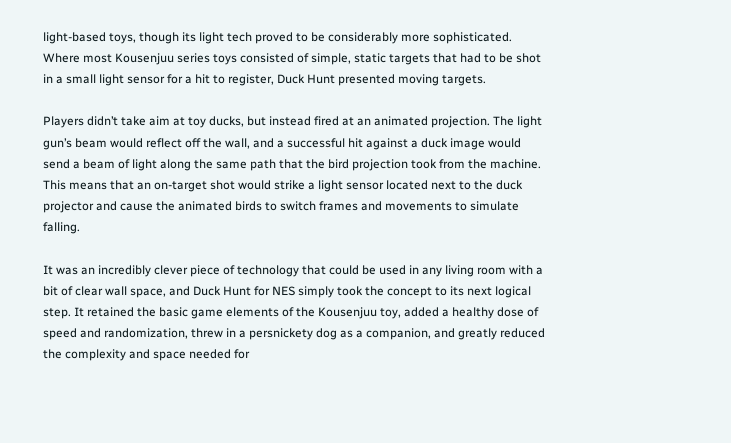light-based toys, though its light tech proved to be considerably more sophisticated. Where most Kousenjuu series toys consisted of simple, static targets that had to be shot in a small light sensor for a hit to register, Duck Hunt presented moving targets.

Players didn’t take aim at toy ducks, but instead fired at an animated projection. The light gun’s beam would reflect off the wall, and a successful hit against a duck image would send a beam of light along the same path that the bird projection took from the machine. This means that an on-target shot would strike a light sensor located next to the duck projector and cause the animated birds to switch frames and movements to simulate falling.

It was an incredibly clever piece of technology that could be used in any living room with a bit of clear wall space, and Duck Hunt for NES simply took the concept to its next logical step. It retained the basic game elements of the Kousenjuu toy, added a healthy dose of speed and randomization, threw in a persnickety dog as a companion, and greatly reduced the complexity and space needed for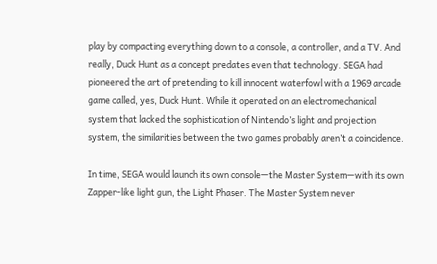play by compacting everything down to a console, a controller, and a TV. And really, Duck Hunt as a concept predates even that technology. SEGA had pioneered the art of pretending to kill innocent waterfowl with a 1969 arcade game called, yes, Duck Hunt. While it operated on an electromechanical system that lacked the sophistication of Nintendo’s light and projection system, the similarities between the two games probably aren’t a coincidence.

In time, SEGA would launch its own console—the Master System—with its own Zapper-like light gun, the Light Phaser. The Master System never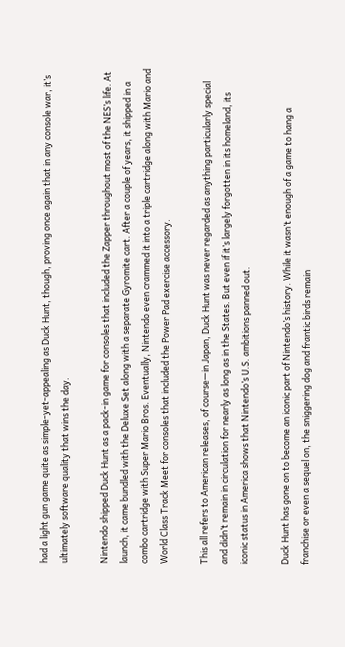had a light gun game quite as simple-yet-appealing as Duck Hunt, though, proving once again that in any console war, it’s ultimately software quality that wins the day.

Nintendo shipped Duck Hunt as a pack-in game for consoles that included the Zapper throughout most of the NES’s life. At launch, it came bundled with the Deluxe Set along with a separate Gyromite cart. After a couple of years, it shipped in a combo cartridge with Super Mario Bros. Eventually, Nintendo even crammed it into a triple cartridge along with Mario and World Class Track Meet for consoles that included the Power Pad exercise accessory.

This all refers to American releases, of course—in Japan, Duck Hunt was never regarded as anything particularly special and didn’t remain in circulation for nearly as long as in the States. But even if it’s largely forgotten in its homeland, its iconic status in America shows that Nintendo’s U.S. ambitions panned out.

Duck Hunt has gone on to become an iconic part of Nintendo’s history. While it wasn’t enough of a game to hang a franchise or even a sequel on, the sniggering dog and frantic birds remain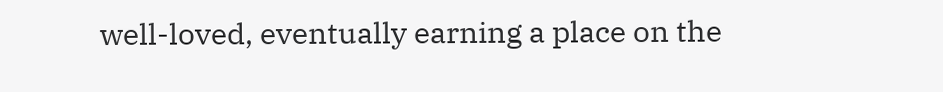well-loved, eventually earning a place on the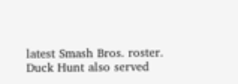latest Smash Bros. roster. Duck Hunt also served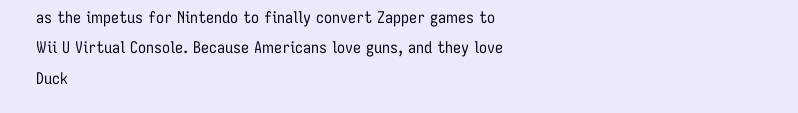as the impetus for Nintendo to finally convert Zapper games to Wii U Virtual Console. Because Americans love guns, and they love Duck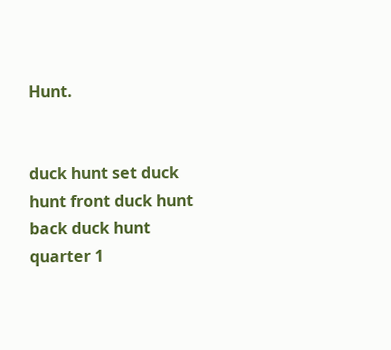Hunt.


duck hunt set duck hunt front duck hunt back duck hunt quarter 1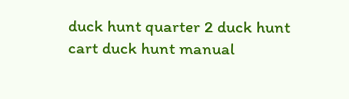duck hunt quarter 2 duck hunt cart duck hunt manual